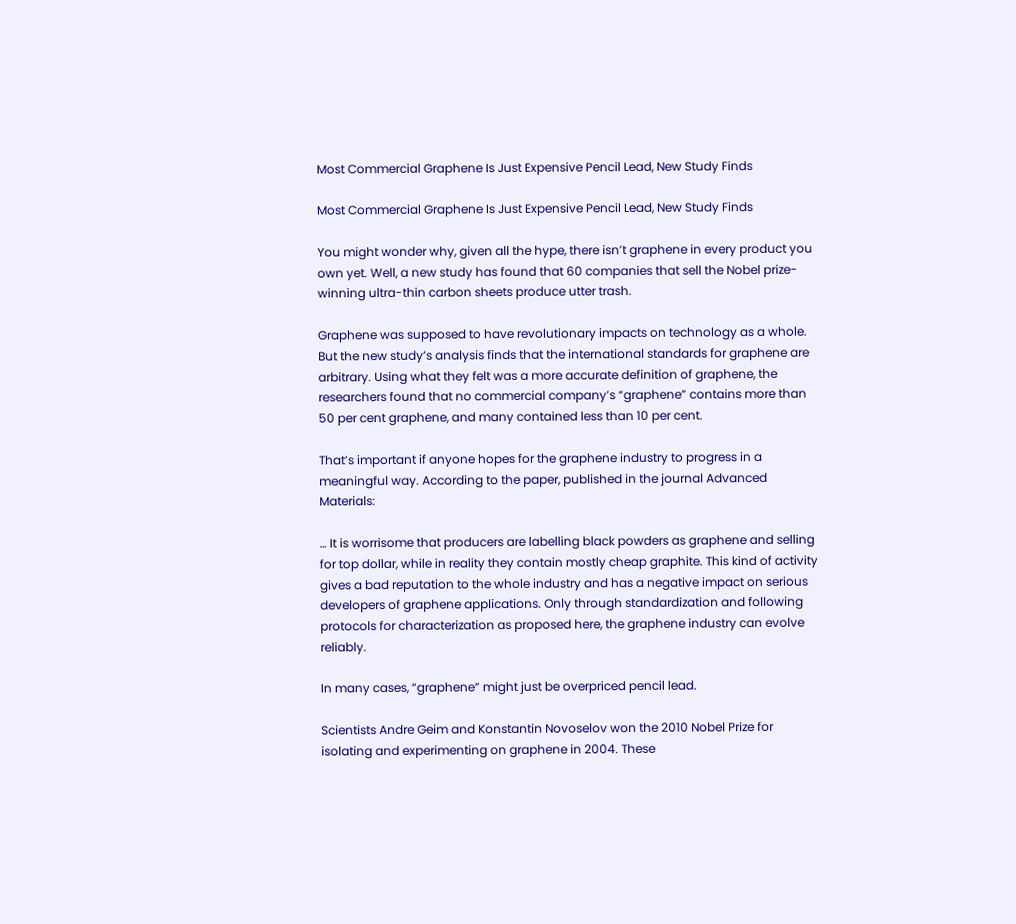Most Commercial Graphene Is Just Expensive Pencil Lead, New Study Finds

Most Commercial Graphene Is Just Expensive Pencil Lead, New Study Finds

You might wonder why, given all the hype, there isn’t graphene in every product you own yet. Well, a new study has found that 60 companies that sell the Nobel prize-winning ultra-thin carbon sheets produce utter trash.

Graphene was supposed to have revolutionary impacts on technology as a whole. But the new study’s analysis finds that the international standards for graphene are arbitrary. Using what they felt was a more accurate definition of graphene, the researchers found that no commercial company’s “graphene” contains more than 50 per cent graphene, and many contained less than 10 per cent.

That’s important if anyone hopes for the graphene industry to progress in a meaningful way. According to the paper, published in the journal Advanced Materials:

… It is worrisome that producers are labelling black powders as graphene and selling for top dollar, while in reality they contain mostly cheap graphite. This kind of activity gives a bad reputation to the whole industry and has a negative impact on serious developers of graphene applications. Only through standardization and following protocols for characterization as proposed here, the graphene industry can evolve reliably.

In many cases, “graphene” might just be overpriced pencil lead.

Scientists Andre Geim and Konstantin Novoselov won the 2010 Nobel Prize for isolating and experimenting on graphene in 2004. These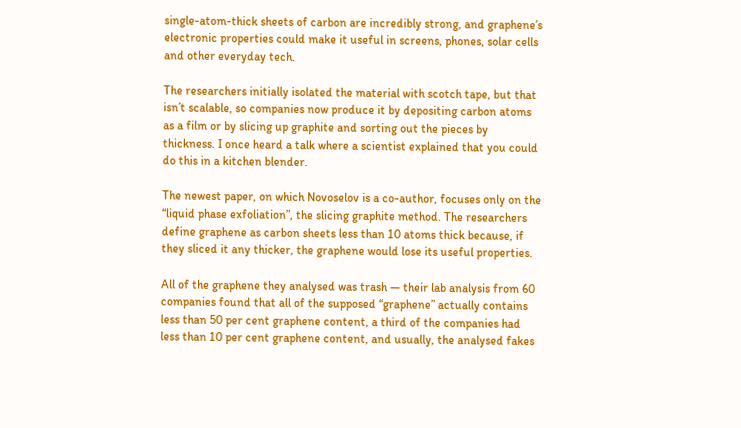single-atom-thick sheets of carbon are incredibly strong, and graphene’s electronic properties could make it useful in screens, phones, solar cells and other everyday tech.

The researchers initially isolated the material with scotch tape, but that isn’t scalable, so companies now produce it by depositing carbon atoms as a film or by slicing up graphite and sorting out the pieces by thickness. I once heard a talk where a scientist explained that you could do this in a kitchen blender.

The newest paper, on which Novoselov is a co-author, focuses only on the “liquid phase exfoliation”, the slicing graphite method. The researchers define graphene as carbon sheets less than 10 atoms thick because, if they sliced it any thicker, the graphene would lose its useful properties.

All of the graphene they analysed was trash — their lab analysis from 60 companies found that all of the supposed “graphene” actually contains less than 50 per cent graphene content, a third of the companies had less than 10 per cent graphene content, and usually, the analysed fakes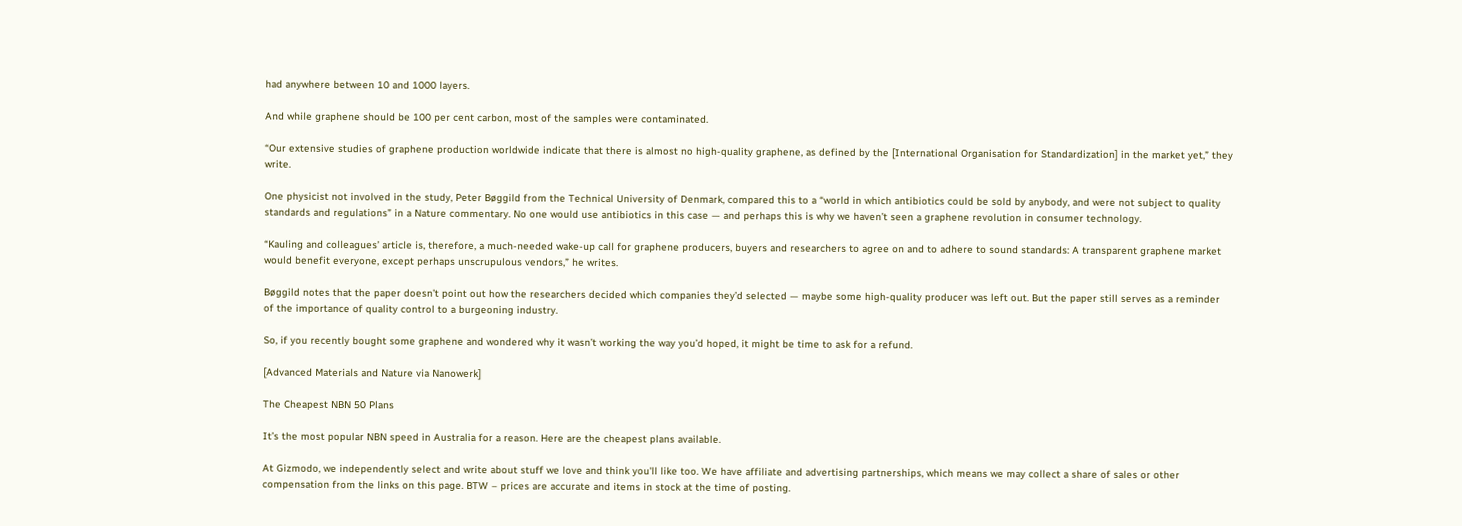had anywhere between 10 and 1000 layers.

And while graphene should be 100 per cent carbon, most of the samples were contaminated.

“Our extensive studies of graphene production worldwide indicate that there is almost no high-quality graphene, as defined by the [International Organisation for Standardization] in the market yet,” they write.

One physicist not involved in the study, Peter Bøggild from the Technical University of Denmark, compared this to a “world in which antibiotics could be sold by anybody, and were not subject to quality standards and regulations” in a Nature commentary. No one would use antibiotics in this case — and perhaps this is why we haven’t seen a graphene revolution in consumer technology.

“Kauling and colleagues’ article is, therefore, a much-needed wake-up call for graphene producers, buyers and researchers to agree on and to adhere to sound standards: A transparent graphene market would benefit everyone, except perhaps unscrupulous vendors,” he writes.

Bøggild notes that the paper doesn’t point out how the researchers decided which companies they’d selected — maybe some high-quality producer was left out. But the paper still serves as a reminder of the importance of quality control to a burgeoning industry.

So, if you recently bought some graphene and wondered why it wasn’t working the way you’d hoped, it might be time to ask for a refund.

[Advanced Materials and Nature via Nanowerk]

The Cheapest NBN 50 Plans

It’s the most popular NBN speed in Australia for a reason. Here are the cheapest plans available.

At Gizmodo, we independently select and write about stuff we love and think you'll like too. We have affiliate and advertising partnerships, which means we may collect a share of sales or other compensation from the links on this page. BTW – prices are accurate and items in stock at the time of posting.